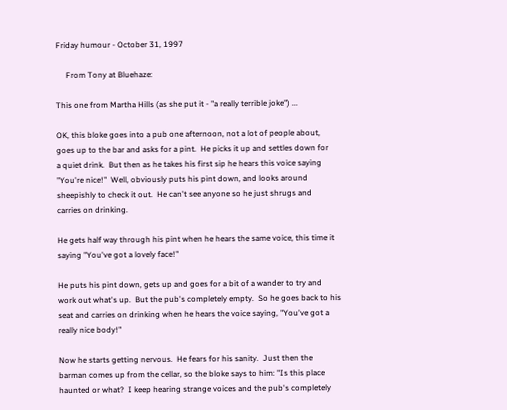Friday humour - October 31, 1997

     From Tony at Bluehaze:

This one from Martha Hills (as she put it - "a really terrible joke") ...

OK, this bloke goes into a pub one afternoon, not a lot of people about,
goes up to the bar and asks for a pint.  He picks it up and settles down for
a quiet drink.  But then as he takes his first sip he hears this voice saying
"You're nice!"  Well, obviously puts his pint down, and looks around
sheepishly to check it out.  He can't see anyone so he just shrugs and
carries on drinking.

He gets half way through his pint when he hears the same voice, this time it
saying "You've got a lovely face!"

He puts his pint down, gets up and goes for a bit of a wander to try and
work out what's up.  But the pub's completely empty.  So he goes back to his
seat and carries on drinking when he hears the voice saying, "You've got a
really nice body!"

Now he starts getting nervous.  He fears for his sanity.  Just then the
barman comes up from the cellar, so the bloke says to him: "Is this place
haunted or what?  I keep hearing strange voices and the pub's completely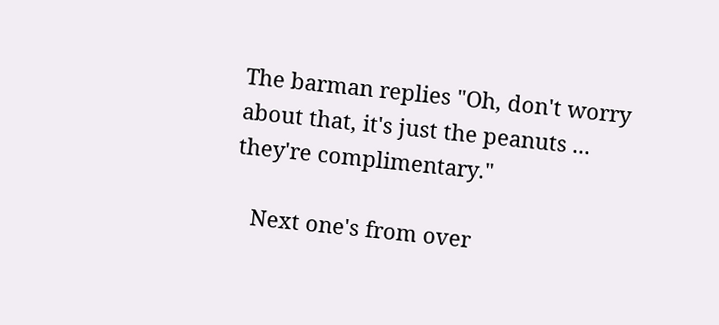The barman replies "Oh, don't worry about that, it's just the peanuts ...
they're complimentary."

   Next one's from over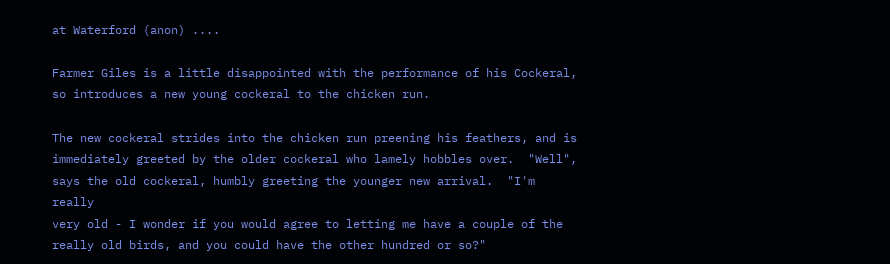at Waterford (anon) ....

Farmer Giles is a little disappointed with the performance of his Cockeral,
so introduces a new young cockeral to the chicken run.

The new cockeral strides into the chicken run preening his feathers, and is
immediately greeted by the older cockeral who lamely hobbles over.  "Well",
says the old cockeral, humbly greeting the younger new arrival.  "I'm really
very old - I wonder if you would agree to letting me have a couple of the
really old birds, and you could have the other hundred or so?"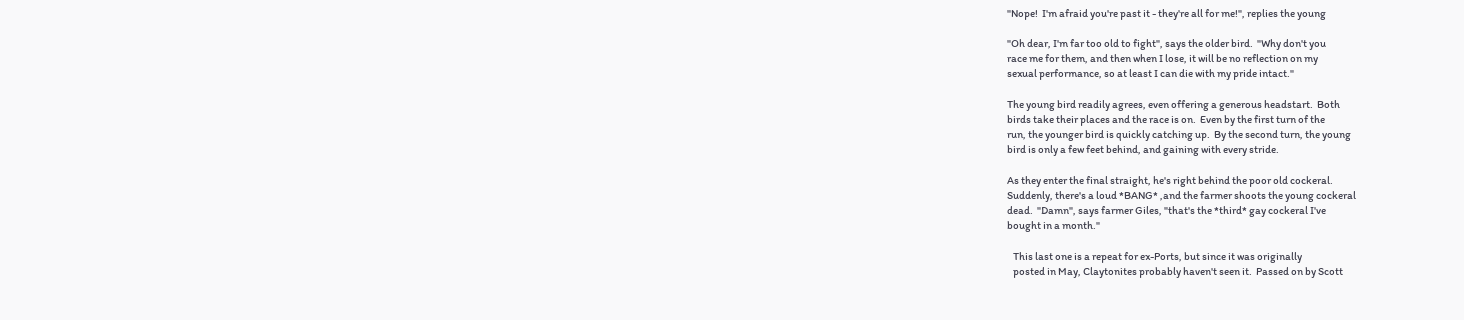"Nope!  I'm afraid you're past it - they're all for me!", replies the young

"Oh dear, I'm far too old to fight", says the older bird.  "Why don't you
race me for them, and then when I lose, it will be no reflection on my
sexual performance, so at least I can die with my pride intact."

The young bird readily agrees, even offering a generous headstart.  Both
birds take their places and the race is on.  Even by the first turn of the
run, the younger bird is quickly catching up.  By the second turn, the young
bird is only a few feet behind, and gaining with every stride.

As they enter the final straight, he's right behind the poor old cockeral.
Suddenly, there's a loud *BANG* ,and the farmer shoots the young cockeral
dead.  "Damn", says farmer Giles, "that's the *third* gay cockeral I've
bought in a month."

   This last one is a repeat for ex-Ports, but since it was originally
   posted in May, Claytonites probably haven't seen it.  Passed on by Scott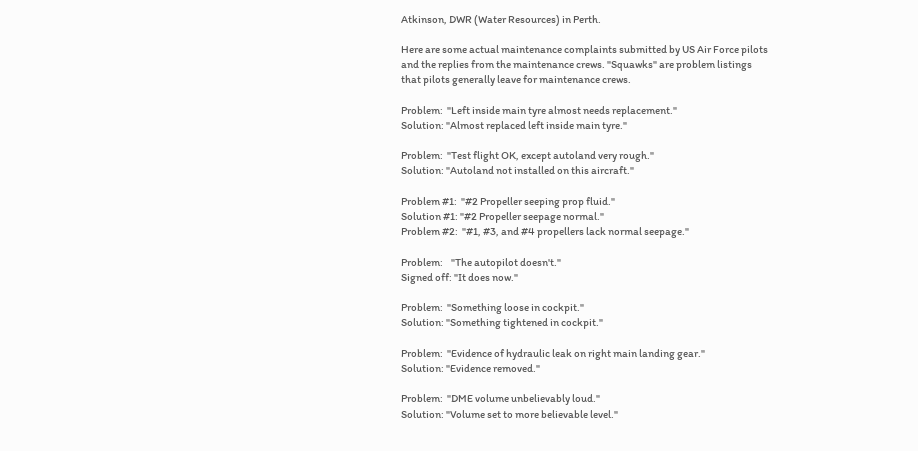Atkinson, DWR (Water Resources) in Perth.

Here are some actual maintenance complaints submitted by US Air Force pilots
and the replies from the maintenance crews. "Squawks" are problem listings
that pilots generally leave for maintenance crews.

Problem:  "Left inside main tyre almost needs replacement."
Solution: "Almost replaced left inside main tyre."

Problem:  "Test flight OK, except autoland very rough."
Solution: "Autoland not installed on this aircraft."

Problem #1:  "#2 Propeller seeping prop fluid."
Solution #1: "#2 Propeller seepage normal."
Problem #2:  "#1, #3, and #4 propellers lack normal seepage."

Problem:    "The autopilot doesn't."
Signed off: "It does now."

Problem:  "Something loose in cockpit."
Solution: "Something tightened in cockpit."

Problem:  "Evidence of hydraulic leak on right main landing gear."
Solution: "Evidence removed."

Problem:  "DME volume unbelievably loud."
Solution: "Volume set to more believable level."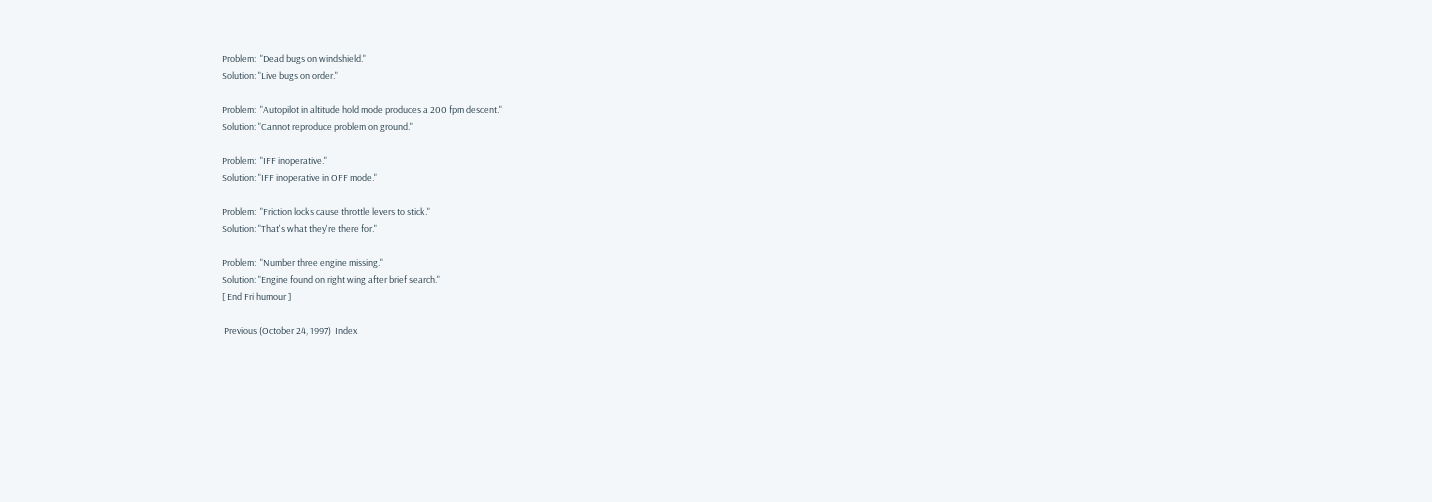Problem:  "Dead bugs on windshield."
Solution: "Live bugs on order."

Problem:  "Autopilot in altitude hold mode produces a 200 fpm descent."
Solution: "Cannot reproduce problem on ground."

Problem:  "IFF inoperative."
Solution: "IFF inoperative in OFF mode."

Problem:  "Friction locks cause throttle levers to stick."
Solution: "That's what they're there for."

Problem:  "Number three engine missing."
Solution: "Engine found on right wing after brief search."
[ End Fri humour ]

 Previous (October 24, 1997)  Index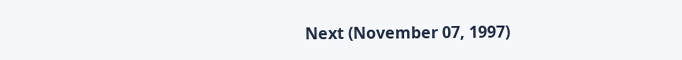Next (November 07, 1997)